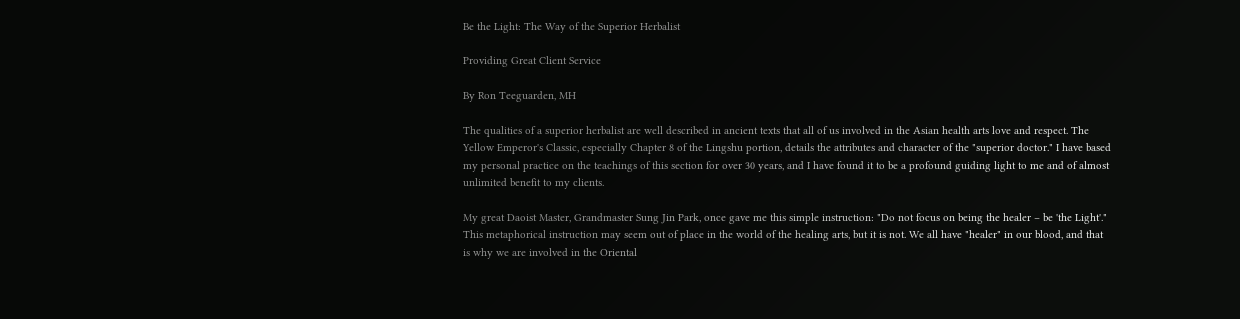Be the Light: The Way of the Superior Herbalist

Providing Great Client Service

By Ron Teeguarden, MH

The qualities of a superior herbalist are well described in ancient texts that all of us involved in the Asian health arts love and respect. The Yellow Emperor's Classic, especially Chapter 8 of the Lingshu portion, details the attributes and character of the "superior doctor." I have based my personal practice on the teachings of this section for over 30 years, and I have found it to be a profound guiding light to me and of almost unlimited benefit to my clients.

My great Daoist Master, Grandmaster Sung Jin Park, once gave me this simple instruction: "Do not focus on being the healer – be 'the Light'." This metaphorical instruction may seem out of place in the world of the healing arts, but it is not. We all have "healer" in our blood, and that is why we are involved in the Oriental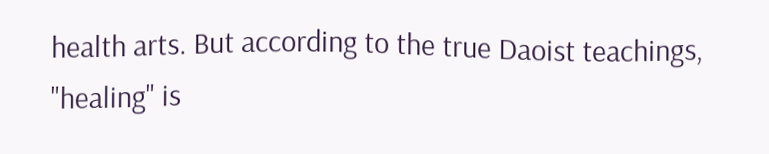health arts. But according to the true Daoist teachings, "healing" is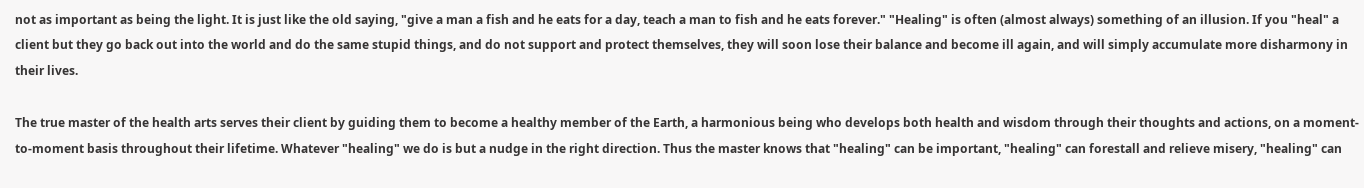not as important as being the light. It is just like the old saying, "give a man a fish and he eats for a day, teach a man to fish and he eats forever." "Healing" is often (almost always) something of an illusion. If you "heal" a client but they go back out into the world and do the same stupid things, and do not support and protect themselves, they will soon lose their balance and become ill again, and will simply accumulate more disharmony in their lives.

The true master of the health arts serves their client by guiding them to become a healthy member of the Earth, a harmonious being who develops both health and wisdom through their thoughts and actions, on a moment-to-moment basis throughout their lifetime. Whatever "healing" we do is but a nudge in the right direction. Thus the master knows that "healing" can be important, "healing" can forestall and relieve misery, "healing" can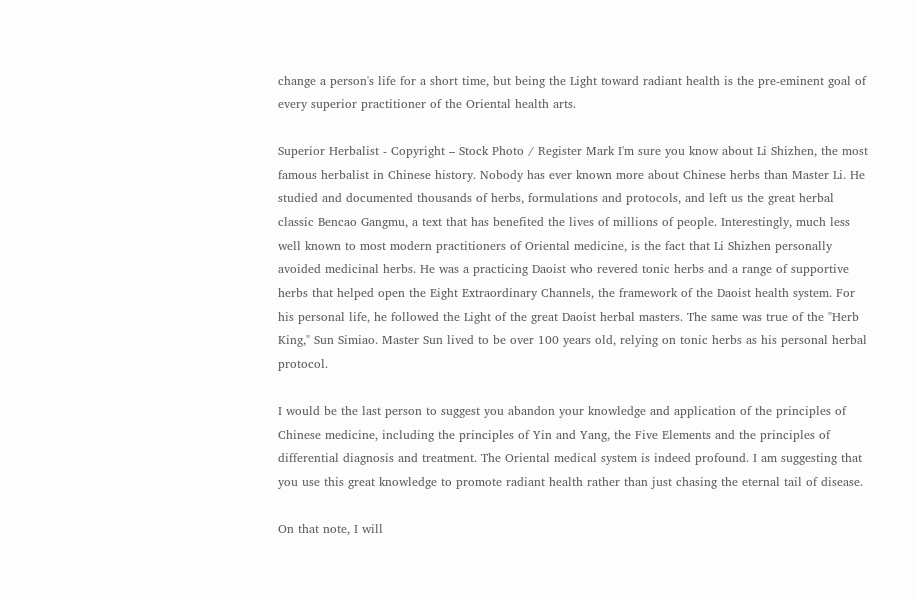change a person's life for a short time, but being the Light toward radiant health is the pre-eminent goal of every superior practitioner of the Oriental health arts.

Superior Herbalist - Copyright – Stock Photo / Register Mark I'm sure you know about Li Shizhen, the most famous herbalist in Chinese history. Nobody has ever known more about Chinese herbs than Master Li. He studied and documented thousands of herbs, formulations and protocols, and left us the great herbal classic Bencao Gangmu, a text that has benefited the lives of millions of people. Interestingly, much less well known to most modern practitioners of Oriental medicine, is the fact that Li Shizhen personally avoided medicinal herbs. He was a practicing Daoist who revered tonic herbs and a range of supportive herbs that helped open the Eight Extraordinary Channels, the framework of the Daoist health system. For his personal life, he followed the Light of the great Daoist herbal masters. The same was true of the "Herb King," Sun Simiao. Master Sun lived to be over 100 years old, relying on tonic herbs as his personal herbal protocol.

I would be the last person to suggest you abandon your knowledge and application of the principles of Chinese medicine, including the principles of Yin and Yang, the Five Elements and the principles of differential diagnosis and treatment. The Oriental medical system is indeed profound. I am suggesting that you use this great knowledge to promote radiant health rather than just chasing the eternal tail of disease.

On that note, I will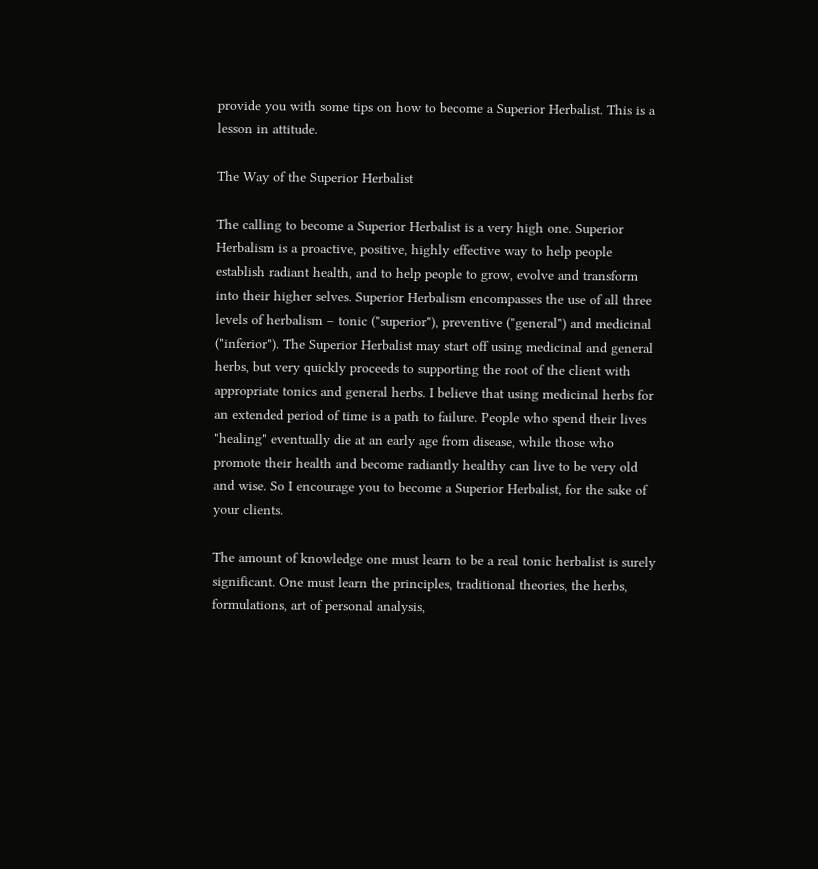provide you with some tips on how to become a Superior Herbalist. This is a lesson in attitude.

The Way of the Superior Herbalist

The calling to become a Superior Herbalist is a very high one. Superior Herbalism is a proactive, positive, highly effective way to help people establish radiant health, and to help people to grow, evolve and transform into their higher selves. Superior Herbalism encompasses the use of all three levels of herbalism – tonic ("superior"), preventive ("general") and medicinal ("inferior"). The Superior Herbalist may start off using medicinal and general herbs, but very quickly proceeds to supporting the root of the client with appropriate tonics and general herbs. I believe that using medicinal herbs for an extended period of time is a path to failure. People who spend their lives "healing" eventually die at an early age from disease, while those who promote their health and become radiantly healthy can live to be very old and wise. So I encourage you to become a Superior Herbalist, for the sake of your clients.

The amount of knowledge one must learn to be a real tonic herbalist is surely significant. One must learn the principles, traditional theories, the herbs, formulations, art of personal analysis,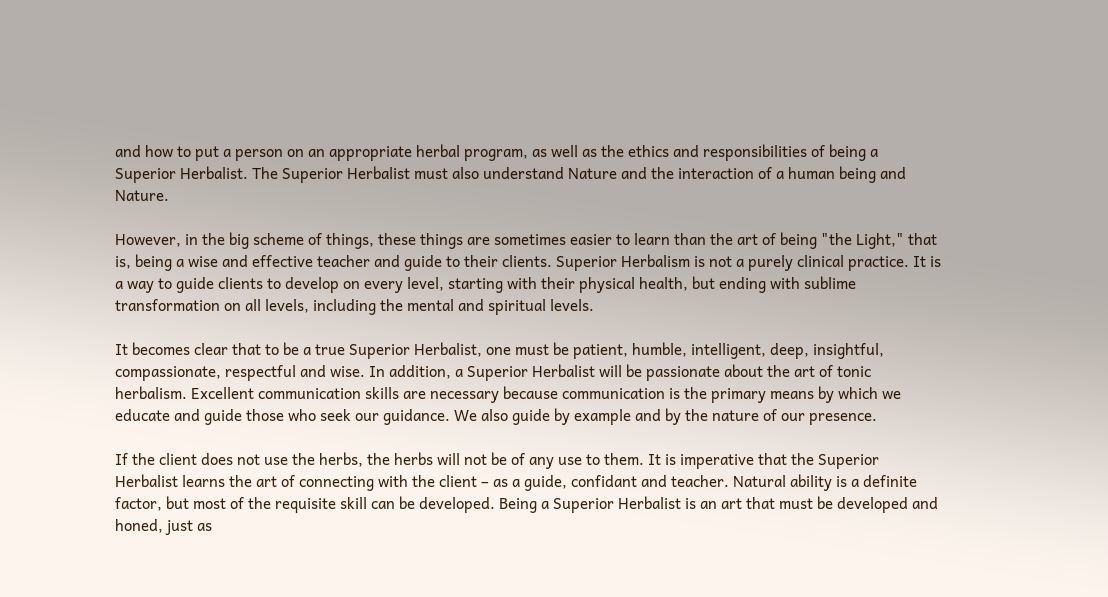and how to put a person on an appropriate herbal program, as well as the ethics and responsibilities of being a Superior Herbalist. The Superior Herbalist must also understand Nature and the interaction of a human being and Nature.

However, in the big scheme of things, these things are sometimes easier to learn than the art of being "the Light," that is, being a wise and effective teacher and guide to their clients. Superior Herbalism is not a purely clinical practice. It is a way to guide clients to develop on every level, starting with their physical health, but ending with sublime transformation on all levels, including the mental and spiritual levels.

It becomes clear that to be a true Superior Herbalist, one must be patient, humble, intelligent, deep, insightful, compassionate, respectful and wise. In addition, a Superior Herbalist will be passionate about the art of tonic herbalism. Excellent communication skills are necessary because communication is the primary means by which we educate and guide those who seek our guidance. We also guide by example and by the nature of our presence.

If the client does not use the herbs, the herbs will not be of any use to them. It is imperative that the Superior Herbalist learns the art of connecting with the client – as a guide, confidant and teacher. Natural ability is a definite factor, but most of the requisite skill can be developed. Being a Superior Herbalist is an art that must be developed and honed, just as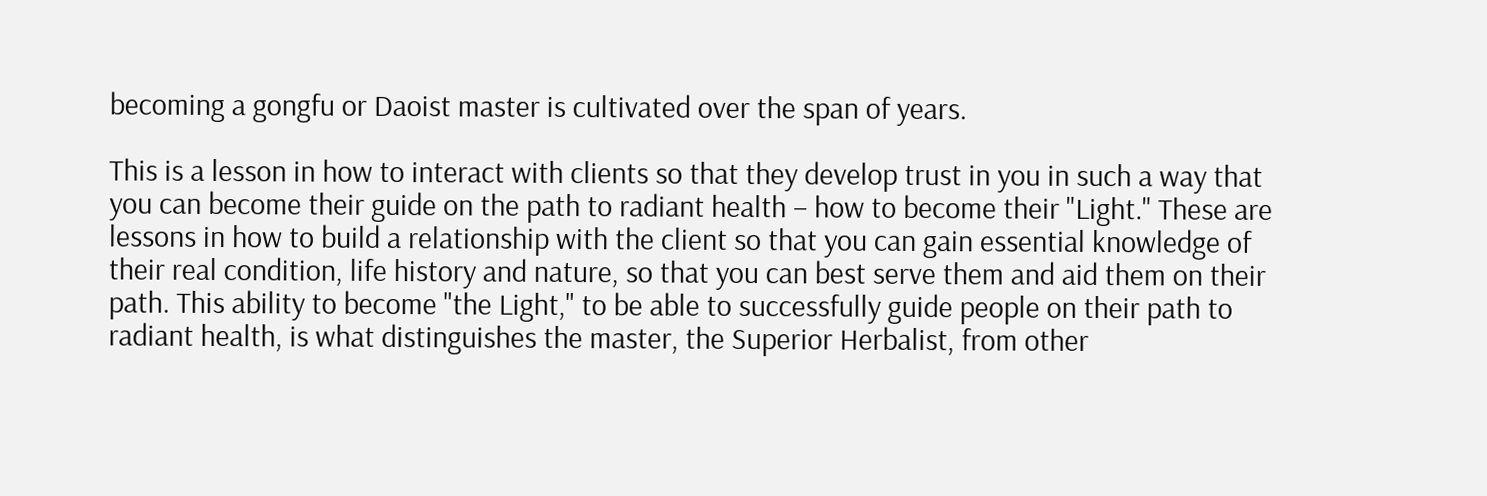becoming a gongfu or Daoist master is cultivated over the span of years.

This is a lesson in how to interact with clients so that they develop trust in you in such a way that you can become their guide on the path to radiant health – how to become their "Light." These are lessons in how to build a relationship with the client so that you can gain essential knowledge of their real condition, life history and nature, so that you can best serve them and aid them on their path. This ability to become "the Light," to be able to successfully guide people on their path to radiant health, is what distinguishes the master, the Superior Herbalist, from other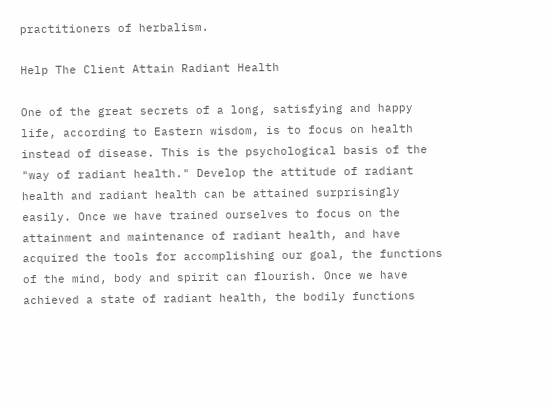practitioners of herbalism.

Help The Client Attain Radiant Health

One of the great secrets of a long, satisfying and happy life, according to Eastern wisdom, is to focus on health instead of disease. This is the psychological basis of the "way of radiant health." Develop the attitude of radiant health and radiant health can be attained surprisingly easily. Once we have trained ourselves to focus on the attainment and maintenance of radiant health, and have acquired the tools for accomplishing our goal, the functions of the mind, body and spirit can flourish. Once we have achieved a state of radiant health, the bodily functions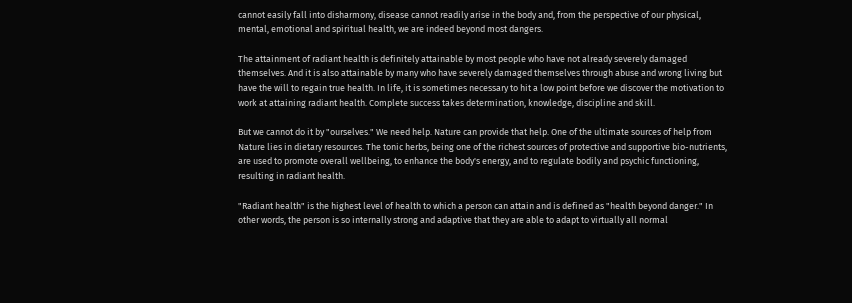cannot easily fall into disharmony, disease cannot readily arise in the body and, from the perspective of our physical, mental, emotional and spiritual health, we are indeed beyond most dangers.

The attainment of radiant health is definitely attainable by most people who have not already severely damaged themselves. And it is also attainable by many who have severely damaged themselves through abuse and wrong living but have the will to regain true health. In life, it is sometimes necessary to hit a low point before we discover the motivation to work at attaining radiant health. Complete success takes determination, knowledge, discipline and skill.

But we cannot do it by "ourselves." We need help. Nature can provide that help. One of the ultimate sources of help from Nature lies in dietary resources. The tonic herbs, being one of the richest sources of protective and supportive bio-nutrients, are used to promote overall wellbeing, to enhance the body's energy, and to regulate bodily and psychic functioning, resulting in radiant health.

"Radiant health" is the highest level of health to which a person can attain and is defined as "health beyond danger." In other words, the person is so internally strong and adaptive that they are able to adapt to virtually all normal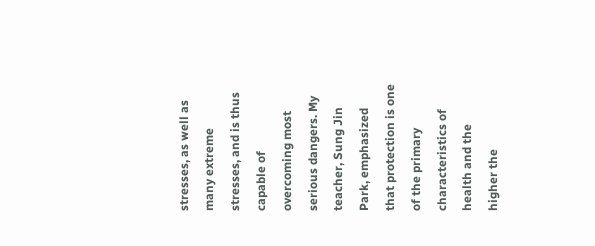stresses, as well as many extreme stresses, and is thus capable of overcoming most serious dangers. My teacher, Sung Jin Park, emphasized that protection is one of the primary characteristics of health and the higher the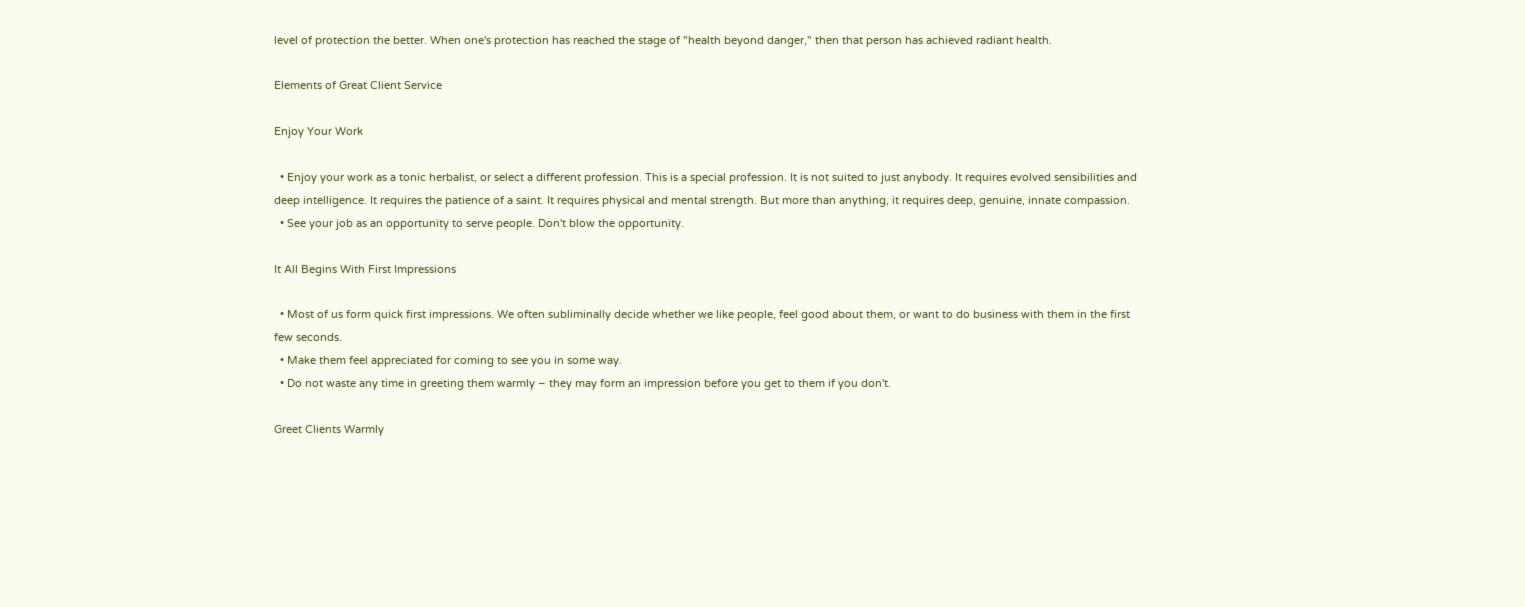level of protection the better. When one's protection has reached the stage of "health beyond danger," then that person has achieved radiant health.

Elements of Great Client Service

Enjoy Your Work

  • Enjoy your work as a tonic herbalist, or select a different profession. This is a special profession. It is not suited to just anybody. It requires evolved sensibilities and deep intelligence. It requires the patience of a saint. It requires physical and mental strength. But more than anything, it requires deep, genuine, innate compassion.
  • See your job as an opportunity to serve people. Don't blow the opportunity.

It All Begins With First Impressions

  • Most of us form quick first impressions. We often subliminally decide whether we like people, feel good about them, or want to do business with them in the first few seconds.
  • Make them feel appreciated for coming to see you in some way.
  • Do not waste any time in greeting them warmly – they may form an impression before you get to them if you don't.

Greet Clients Warmly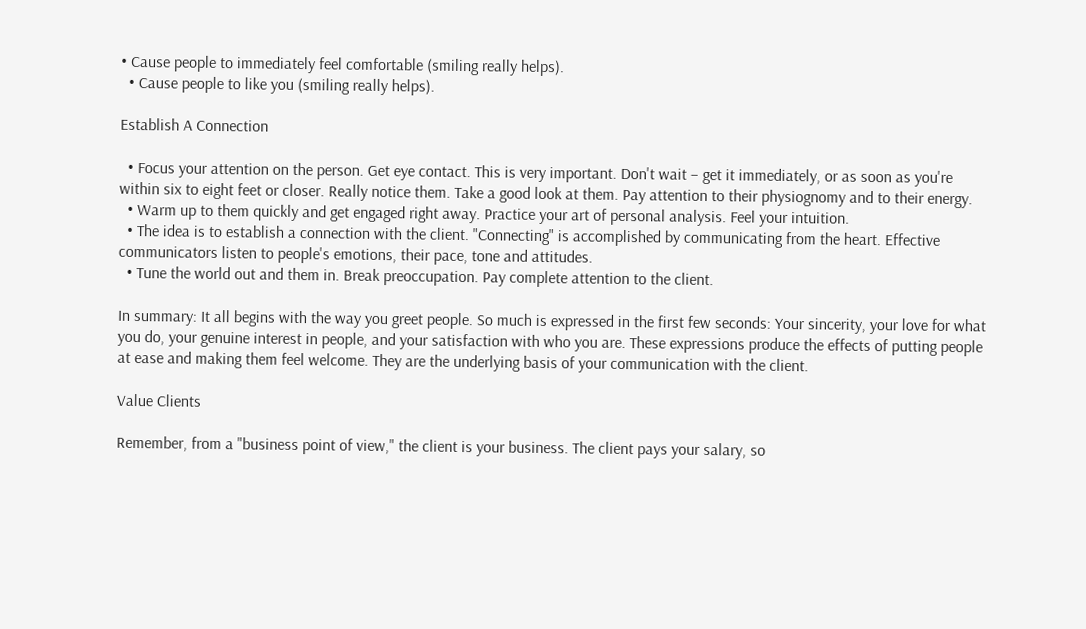• Cause people to immediately feel comfortable (smiling really helps).
  • Cause people to like you (smiling really helps).

Establish A Connection

  • Focus your attention on the person. Get eye contact. This is very important. Don't wait – get it immediately, or as soon as you're within six to eight feet or closer. Really notice them. Take a good look at them. Pay attention to their physiognomy and to their energy.
  • Warm up to them quickly and get engaged right away. Practice your art of personal analysis. Feel your intuition.
  • The idea is to establish a connection with the client. "Connecting" is accomplished by communicating from the heart. Effective communicators listen to people's emotions, their pace, tone and attitudes.
  • Tune the world out and them in. Break preoccupation. Pay complete attention to the client.

In summary: It all begins with the way you greet people. So much is expressed in the first few seconds: Your sincerity, your love for what you do, your genuine interest in people, and your satisfaction with who you are. These expressions produce the effects of putting people at ease and making them feel welcome. They are the underlying basis of your communication with the client.

Value Clients

Remember, from a "business point of view," the client is your business. The client pays your salary, so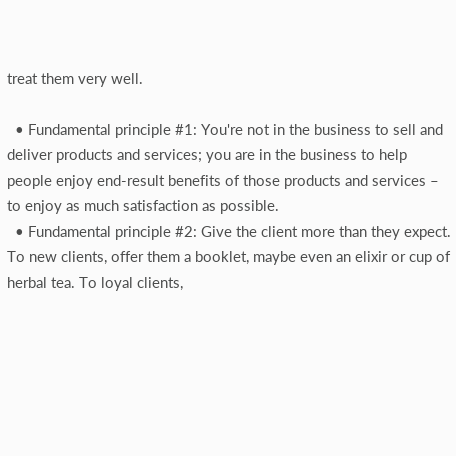treat them very well.

  • Fundamental principle #1: You're not in the business to sell and deliver products and services; you are in the business to help people enjoy end-result benefits of those products and services – to enjoy as much satisfaction as possible.
  • Fundamental principle #2: Give the client more than they expect. To new clients, offer them a booklet, maybe even an elixir or cup of herbal tea. To loyal clients,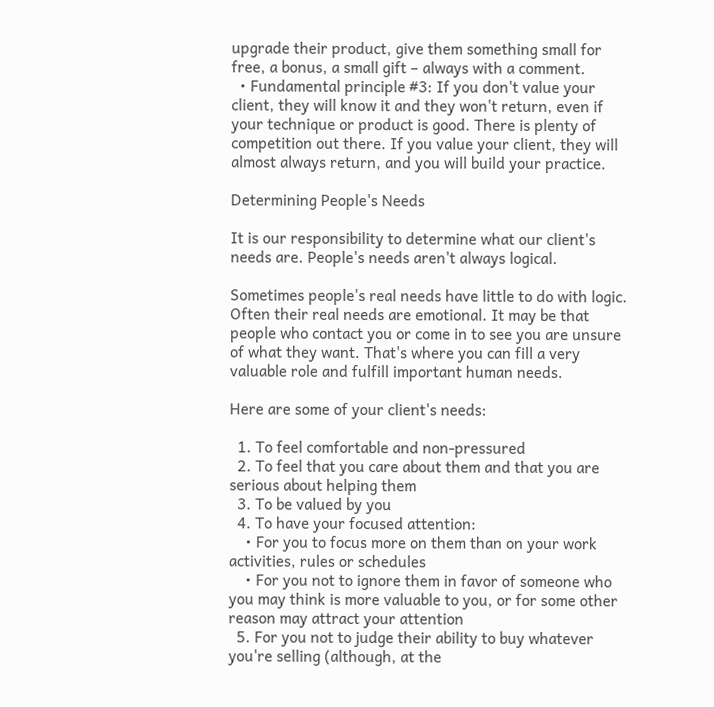upgrade their product, give them something small for free, a bonus, a small gift – always with a comment.
  • Fundamental principle #3: If you don't value your client, they will know it and they won't return, even if your technique or product is good. There is plenty of competition out there. If you value your client, they will almost always return, and you will build your practice.

Determining People's Needs

It is our responsibility to determine what our client's needs are. People's needs aren't always logical.

Sometimes people's real needs have little to do with logic. Often their real needs are emotional. It may be that people who contact you or come in to see you are unsure of what they want. That's where you can fill a very valuable role and fulfill important human needs.

Here are some of your client's needs:

  1. To feel comfortable and non-pressured
  2. To feel that you care about them and that you are serious about helping them
  3. To be valued by you
  4. To have your focused attention:
    • For you to focus more on them than on your work activities, rules or schedules
    • For you not to ignore them in favor of someone who you may think is more valuable to you, or for some other reason may attract your attention
  5. For you not to judge their ability to buy whatever you're selling (although, at the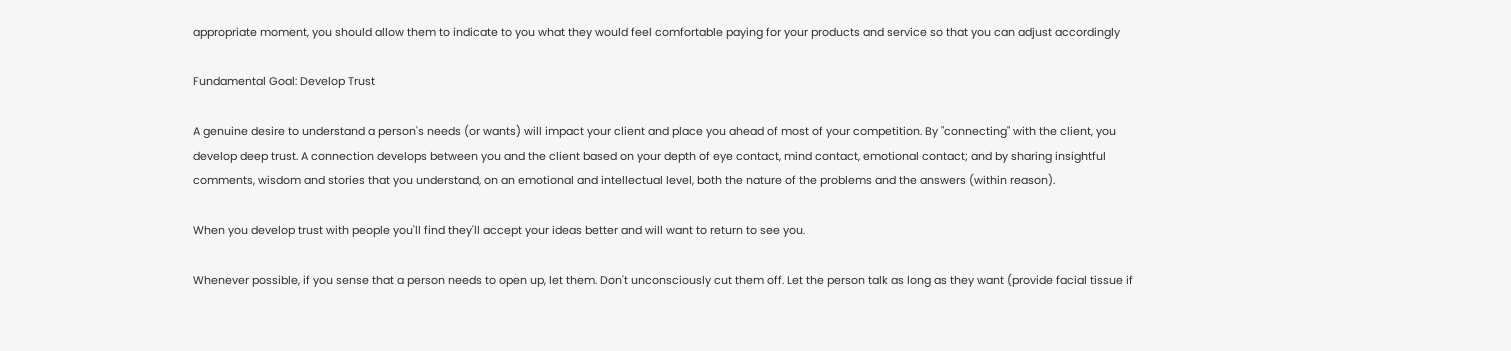appropriate moment, you should allow them to indicate to you what they would feel comfortable paying for your products and service so that you can adjust accordingly

Fundamental Goal: Develop Trust

A genuine desire to understand a person's needs (or wants) will impact your client and place you ahead of most of your competition. By "connecting" with the client, you develop deep trust. A connection develops between you and the client based on your depth of eye contact, mind contact, emotional contact; and by sharing insightful comments, wisdom and stories that you understand, on an emotional and intellectual level, both the nature of the problems and the answers (within reason).

When you develop trust with people you'll find they'll accept your ideas better and will want to return to see you.

Whenever possible, if you sense that a person needs to open up, let them. Don't unconsciously cut them off. Let the person talk as long as they want (provide facial tissue if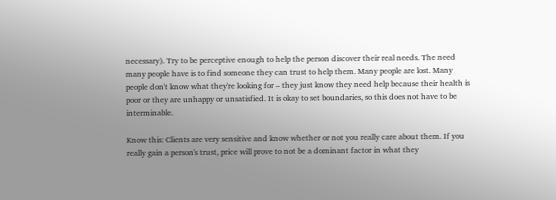necessary). Try to be perceptive enough to help the person discover their real needs. The need many people have is to find someone they can trust to help them. Many people are lost. Many people don't know what they're looking for – they just know they need help because their health is poor or they are unhappy or unsatisfied. It is okay to set boundaries, so this does not have to be interminable.

Know this: Clients are very sensitive and know whether or not you really care about them. If you really gain a person's trust, price will prove to not be a dominant factor in what they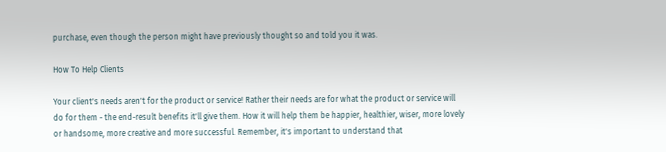purchase, even though the person might have previously thought so and told you it was.

How To Help Clients

Your client's needs aren't for the product or service! Rather their needs are for what the product or service will do for them - the end-result benefits it'll give them. How it will help them be happier, healthier, wiser, more lovely or handsome, more creative and more successful. Remember, it's important to understand that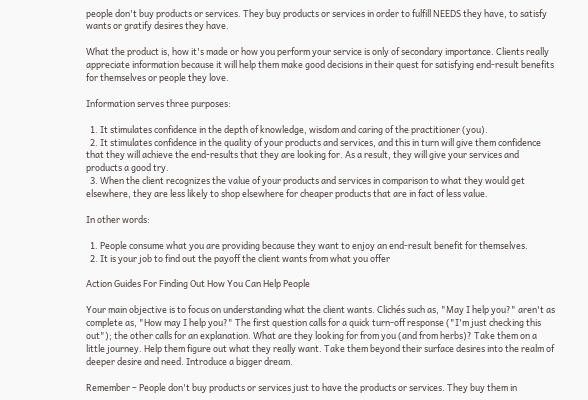people don't buy products or services. They buy products or services in order to fulfill NEEDS they have, to satisfy wants or gratify desires they have.

What the product is, how it's made or how you perform your service is only of secondary importance. Clients really appreciate information because it will help them make good decisions in their quest for satisfying end-result benefits for themselves or people they love.

Information serves three purposes:

  1. It stimulates confidence in the depth of knowledge, wisdom and caring of the practitioner (you).
  2. It stimulates confidence in the quality of your products and services, and this in turn will give them confidence that they will achieve the end-results that they are looking for. As a result, they will give your services and products a good try.
  3. When the client recognizes the value of your products and services in comparison to what they would get elsewhere, they are less likely to shop elsewhere for cheaper products that are in fact of less value.

In other words:

  1. People consume what you are providing because they want to enjoy an end-result benefit for themselves.
  2. It is your job to find out the payoff the client wants from what you offer

Action Guides For Finding Out How You Can Help People

Your main objective is to focus on understanding what the client wants. Clichés such as, "May I help you?" aren't as complete as, "How may I help you?" The first question calls for a quick turn-off response ("I'm just checking this out"); the other calls for an explanation. What are they looking for from you (and from herbs)? Take them on a little journey. Help them figure out what they really want. Take them beyond their surface desires into the realm of deeper desire and need. Introduce a bigger dream.

Remember – People don't buy products or services just to have the products or services. They buy them in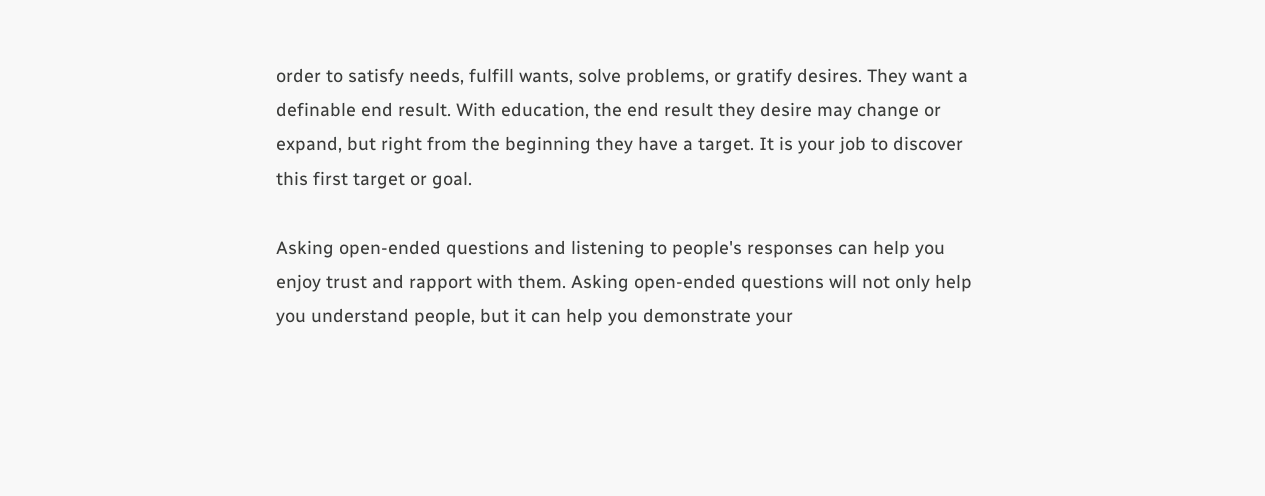order to satisfy needs, fulfill wants, solve problems, or gratify desires. They want a definable end result. With education, the end result they desire may change or expand, but right from the beginning they have a target. It is your job to discover this first target or goal.

Asking open-ended questions and listening to people's responses can help you enjoy trust and rapport with them. Asking open-ended questions will not only help you understand people, but it can help you demonstrate your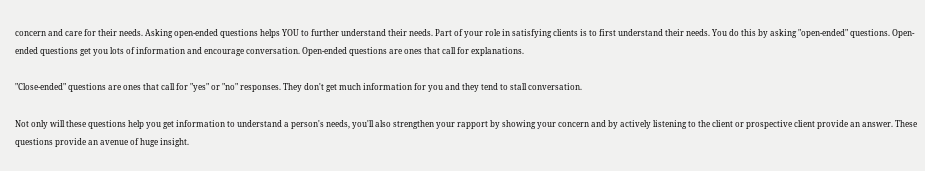concern and care for their needs. Asking open-ended questions helps YOU to further understand their needs. Part of your role in satisfying clients is to first understand their needs. You do this by asking "open-ended" questions. Open-ended questions get you lots of information and encourage conversation. Open-ended questions are ones that call for explanations.

"Close-ended" questions are ones that call for "yes" or "no" responses. They don't get much information for you and they tend to stall conversation.

Not only will these questions help you get information to understand a person's needs, you'll also strengthen your rapport by showing your concern and by actively listening to the client or prospective client provide an answer. These questions provide an avenue of huge insight.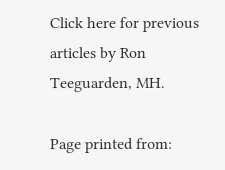Click here for previous articles by Ron Teeguarden, MH.

Page printed from: